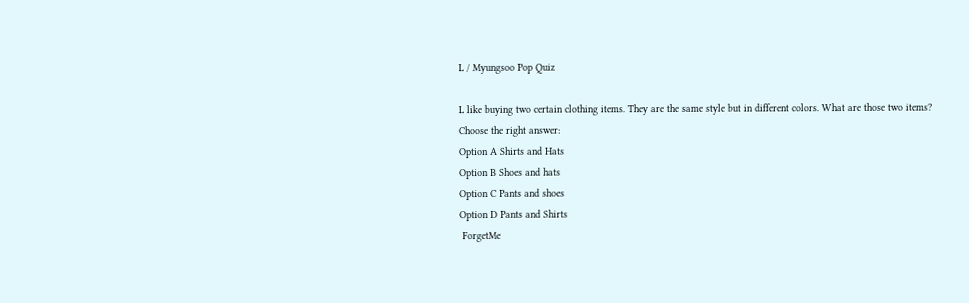L / Myungsoo Pop Quiz

L like buying two certain clothing items. They are the same style but in different colors. What are those two items?
Choose the right answer:
Option A Shirts and Hats
Option B Shoes and hats
Option C Pants and shoes
Option D Pants and Shirts
 ForgetMe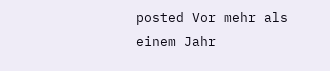posted Vor mehr als einem Jahr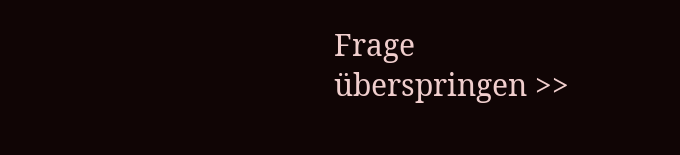Frage überspringen >>